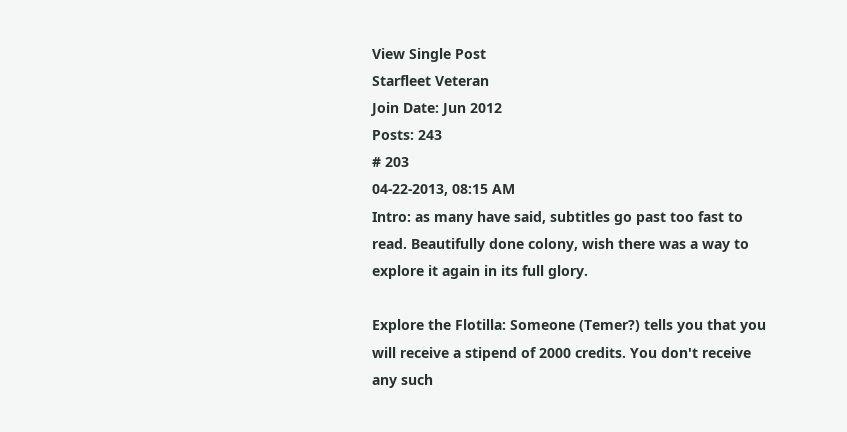View Single Post
Starfleet Veteran
Join Date: Jun 2012
Posts: 243
# 203
04-22-2013, 08:15 AM
Intro: as many have said, subtitles go past too fast to read. Beautifully done colony, wish there was a way to explore it again in its full glory.

Explore the Flotilla: Someone (Temer?) tells you that you will receive a stipend of 2000 credits. You don't receive any such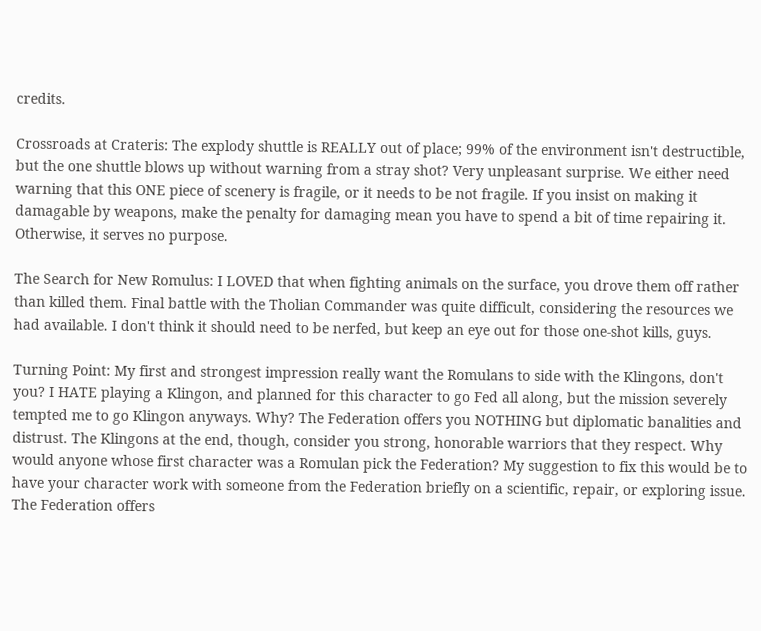credits.

Crossroads at Crateris: The explody shuttle is REALLY out of place; 99% of the environment isn't destructible, but the one shuttle blows up without warning from a stray shot? Very unpleasant surprise. We either need warning that this ONE piece of scenery is fragile, or it needs to be not fragile. If you insist on making it damagable by weapons, make the penalty for damaging mean you have to spend a bit of time repairing it. Otherwise, it serves no purpose.

The Search for New Romulus: I LOVED that when fighting animals on the surface, you drove them off rather than killed them. Final battle with the Tholian Commander was quite difficult, considering the resources we had available. I don't think it should need to be nerfed, but keep an eye out for those one-shot kills, guys.

Turning Point: My first and strongest impression really want the Romulans to side with the Klingons, don't you? I HATE playing a Klingon, and planned for this character to go Fed all along, but the mission severely tempted me to go Klingon anyways. Why? The Federation offers you NOTHING but diplomatic banalities and distrust. The Klingons at the end, though, consider you strong, honorable warriors that they respect. Why would anyone whose first character was a Romulan pick the Federation? My suggestion to fix this would be to have your character work with someone from the Federation briefly on a scientific, repair, or exploring issue. The Federation offers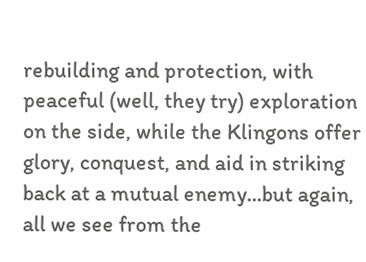rebuilding and protection, with peaceful (well, they try) exploration on the side, while the Klingons offer glory, conquest, and aid in striking back at a mutual enemy...but again, all we see from the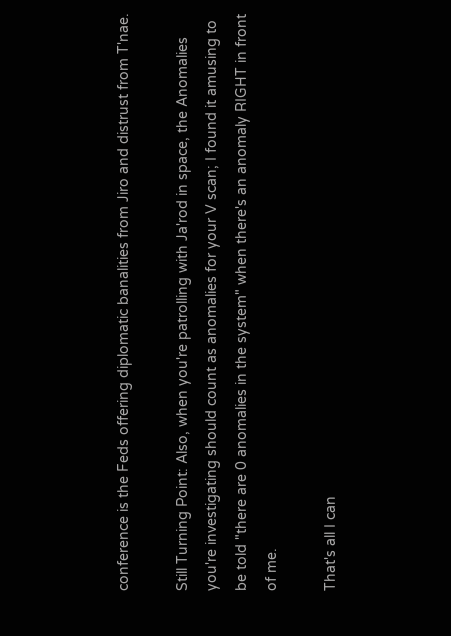conference is the Feds offering diplomatic banalities from Jiro and distrust from T'nae.

Still Turning Point: Also, when you're patrolling with Ja'rod in space, the Anomalies you're investigating should count as anomalies for your V scan; I found it amusing to be told "there are 0 anomalies in the system" when there's an anomaly RIGHT in front of me.

That's all I can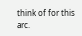think of for this arc.